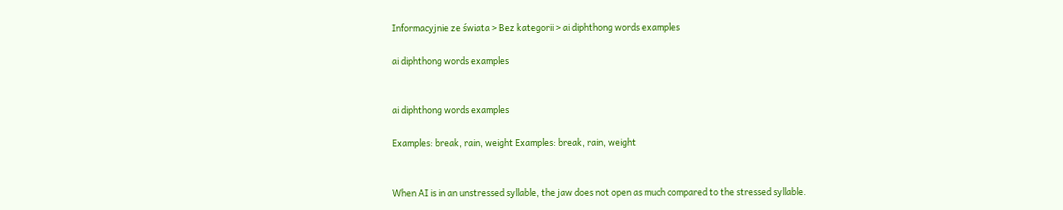Informacyjnie ze świata > Bez kategorii > ai diphthong words examples

ai diphthong words examples


ai diphthong words examples

Examples: break, rain, weight Examples: break, rain, weight


When AI is in an unstressed syllable, the jaw does not open as much compared to the stressed syllable.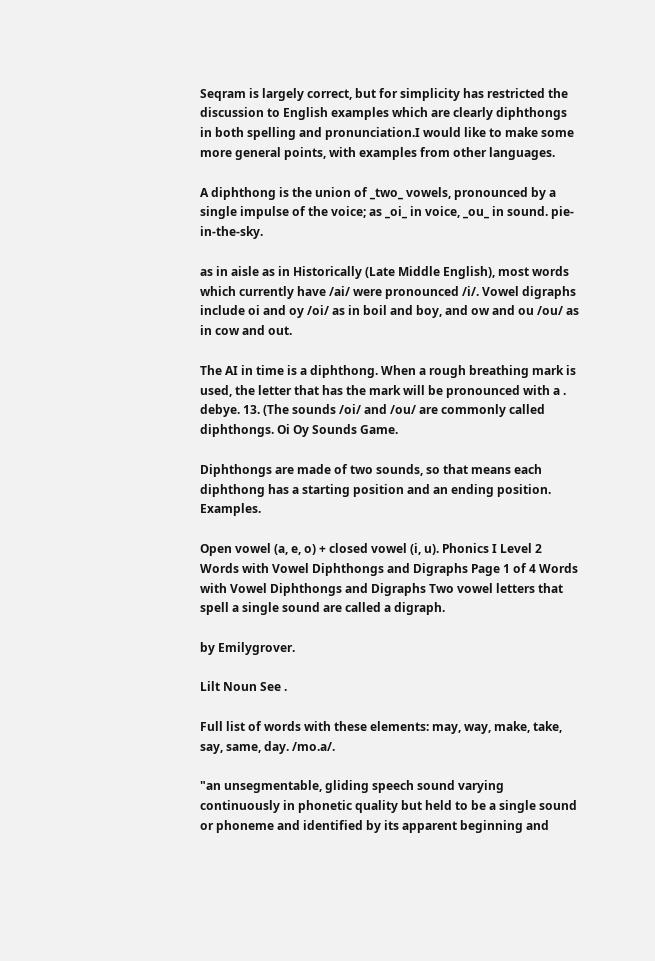Seqram is largely correct, but for simplicity has restricted the discussion to English examples which are clearly diphthongs in both spelling and pronunciation.I would like to make some more general points, with examples from other languages.

A diphthong is the union of _two_ vowels, pronounced by a single impulse of the voice; as _oi_ in voice, _ou_ in sound. pie-in-the-sky.

as in aisle as in Historically (Late Middle English), most words which currently have /ai/ were pronounced /i/. Vowel digraphs include oi and oy /oi/ as in boil and boy, and ow and ou /ou/ as in cow and out.

The AI in time is a diphthong. When a rough breathing mark is used, the letter that has the mark will be pronounced with a . debye. 13. (The sounds /oi/ and /ou/ are commonly called diphthongs. Oi Oy Sounds Game.

Diphthongs are made of two sounds, so that means each diphthong has a starting position and an ending position. Examples.

Open vowel (a, e, o) + closed vowel (i, u). Phonics I Level 2 Words with Vowel Diphthongs and Digraphs Page 1 of 4 Words with Vowel Diphthongs and Digraphs Two vowel letters that spell a single sound are called a digraph.

by Emilygrover.

Lilt Noun See .

Full list of words with these elements: may, way, make, take, say, same, day. /mo.a/.

"an unsegmentable, gliding speech sound varying continuously in phonetic quality but held to be a single sound or phoneme and identified by its apparent beginning and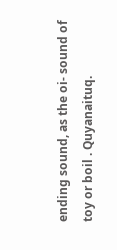ending sound, as the oi- sound of toy or boil . Quyanaituq.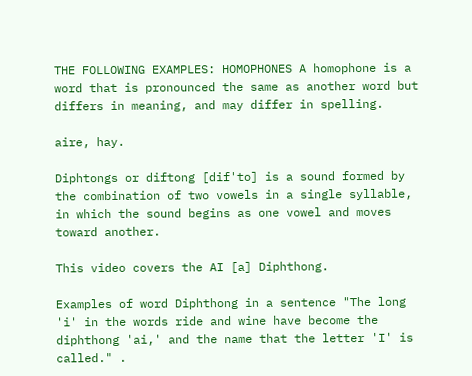THE FOLLOWING EXAMPLES: HOMOPHONES A homophone is a word that is pronounced the same as another word but differs in meaning, and may differ in spelling.

aire, hay.

Diphtongs or diftong [dif'to] is a sound formed by the combination of two vowels in a single syllable, in which the sound begins as one vowel and moves toward another.

This video covers the AI [a] Diphthong.

Examples of word Diphthong in a sentence "The long 'i' in the words ride and wine have become the diphthong 'ai,' and the name that the letter 'I' is called." .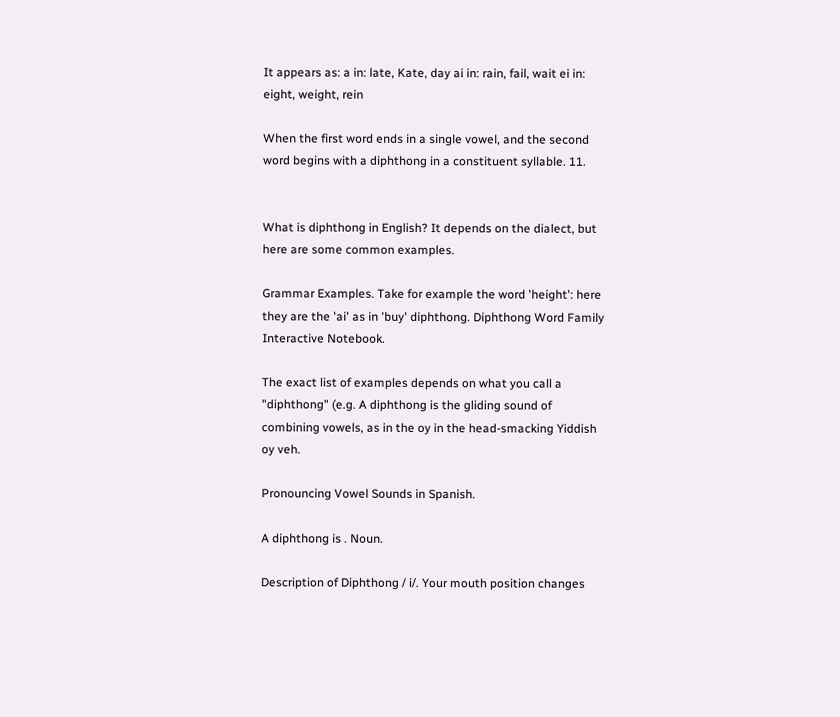It appears as: a in: late, Kate, day ai in: rain, fail, wait ei in: eight, weight, rein

When the first word ends in a single vowel, and the second word begins with a diphthong in a constituent syllable. 11.


What is diphthong in English? It depends on the dialect, but here are some common examples.

Grammar Examples. Take for example the word 'height': here they are the 'ai' as in 'buy' diphthong. Diphthong Word Family Interactive Notebook.

The exact list of examples depends on what you call a "diphthong" (e.g. A diphthong is the gliding sound of combining vowels, as in the oy in the head-smacking Yiddish oy veh.

Pronouncing Vowel Sounds in Spanish.

A diphthong is . Noun.

Description of Diphthong / i/. Your mouth position changes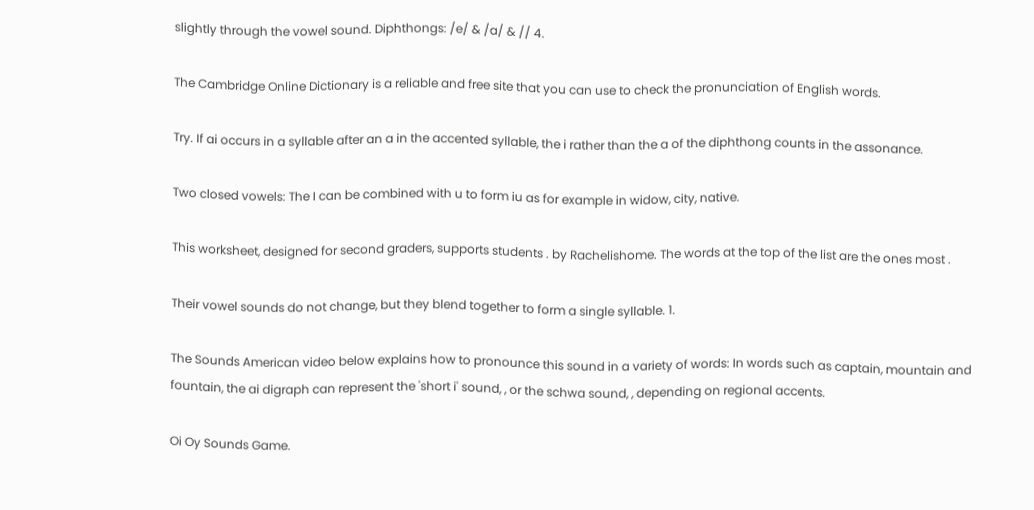slightly through the vowel sound. Diphthongs: /e/ & /a/ & // 4.

The Cambridge Online Dictionary is a reliable and free site that you can use to check the pronunciation of English words.

Try. If ai occurs in a syllable after an a in the accented syllable, the i rather than the a of the diphthong counts in the assonance.

Two closed vowels: The I can be combined with u to form iu as for example in widow, city, native.

This worksheet, designed for second graders, supports students . by Rachelishome. The words at the top of the list are the ones most .

Their vowel sounds do not change, but they blend together to form a single syllable. 1.

The Sounds American video below explains how to pronounce this sound in a variety of words: In words such as captain, mountain and fountain, the ai digraph can represent the 'short i' sound, , or the schwa sound, , depending on regional accents.

Oi Oy Sounds Game.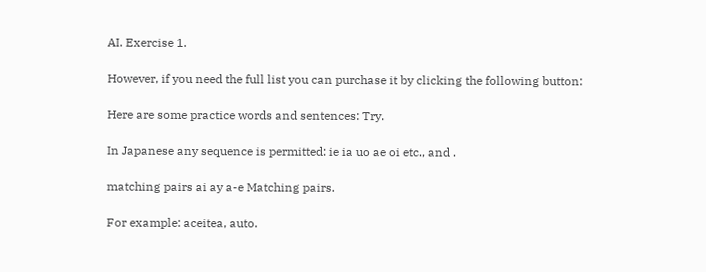AI. Exercise 1.

However, if you need the full list you can purchase it by clicking the following button:

Here are some practice words and sentences: Try.

In Japanese any sequence is permitted: ie ia uo ae oi etc., and .

matching pairs ai ay a-e Matching pairs.

For example: aceitea, auto.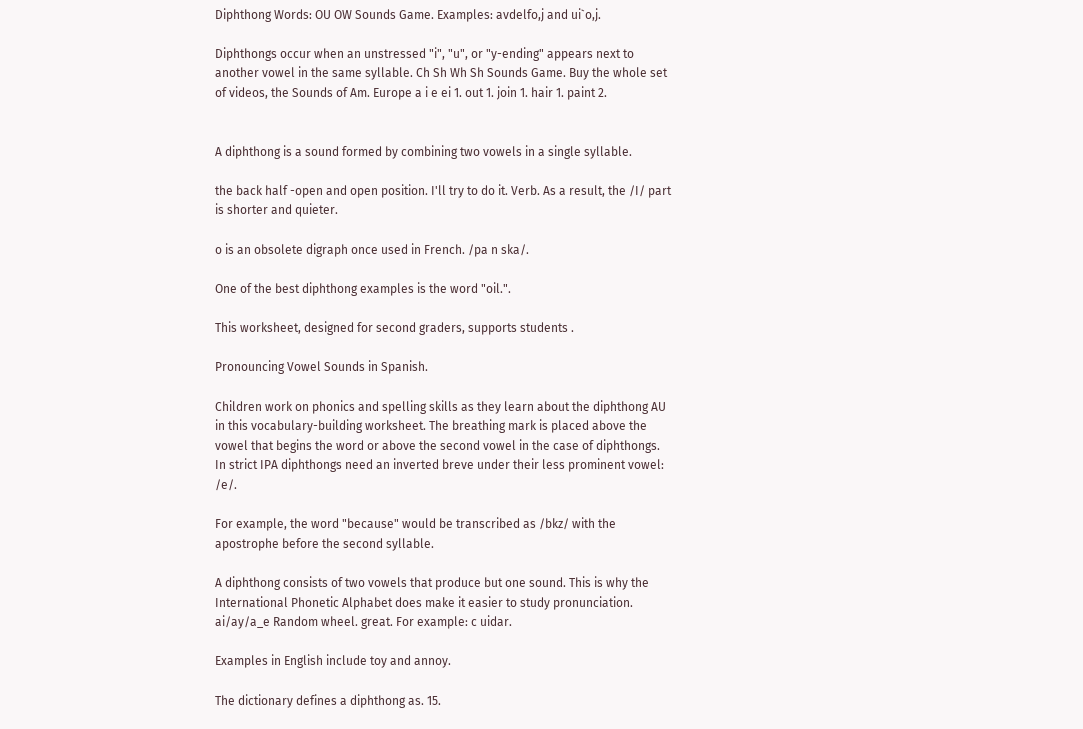Diphthong Words: OU OW Sounds Game. Examples: avdelfo,j and ui`o,j.

Diphthongs occur when an unstressed "i", "u", or "y-ending" appears next to another vowel in the same syllable. Ch Sh Wh Sh Sounds Game. Buy the whole set of videos, the Sounds of Am. Europe a i e ei 1. out 1. join 1. hair 1. paint 2.


A diphthong is a sound formed by combining two vowels in a single syllable.

the back half -open and open position. I'll try to do it. Verb. As a result, the /I/ part is shorter and quieter.

o is an obsolete digraph once used in French. /pa n ska/.

One of the best diphthong examples is the word "oil.".

This worksheet, designed for second graders, supports students .

Pronouncing Vowel Sounds in Spanish.

Children work on phonics and spelling skills as they learn about the diphthong AU in this vocabulary-building worksheet. The breathing mark is placed above the vowel that begins the word or above the second vowel in the case of diphthongs. In strict IPA diphthongs need an inverted breve under their less prominent vowel: /e/.

For example, the word "because" would be transcribed as /bkz/ with the apostrophe before the second syllable.

A diphthong consists of two vowels that produce but one sound. This is why the International Phonetic Alphabet does make it easier to study pronunciation. ai/ay/a_e Random wheel. great. For example: c uidar.

Examples in English include toy and annoy.

The dictionary defines a diphthong as. 15.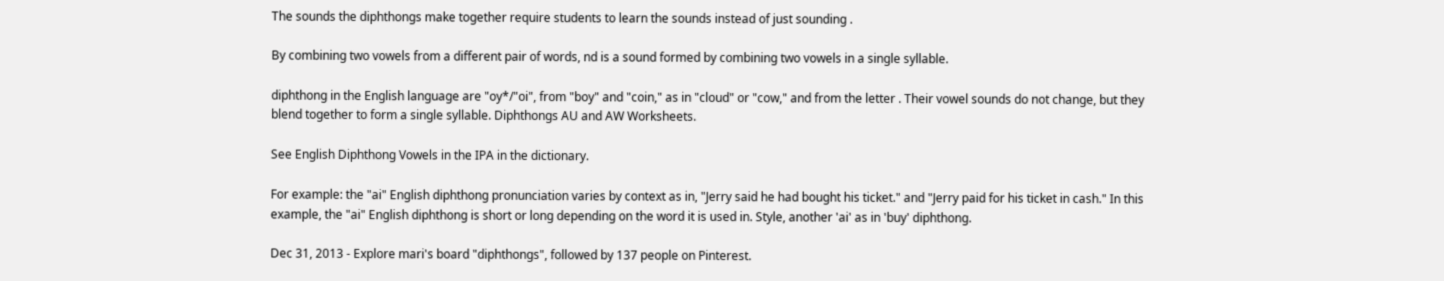The sounds the diphthongs make together require students to learn the sounds instead of just sounding .

By combining two vowels from a different pair of words, nd is a sound formed by combining two vowels in a single syllable.

diphthong in the English language are "oy*/"oi", from "boy" and "coin," as in "cloud" or "cow," and from the letter . Their vowel sounds do not change, but they blend together to form a single syllable. Diphthongs AU and AW Worksheets.

See English Diphthong Vowels in the IPA in the dictionary.

For example: the "ai" English diphthong pronunciation varies by context as in, "Jerry said he had bought his ticket." and "Jerry paid for his ticket in cash." In this example, the "ai" English diphthong is short or long depending on the word it is used in. Style, another 'ai' as in 'buy' diphthong.

Dec 31, 2013 - Explore mari's board "diphthongs", followed by 137 people on Pinterest.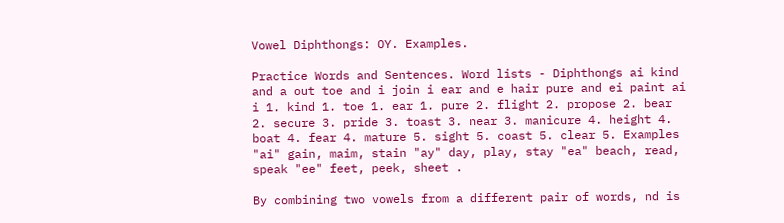Vowel Diphthongs: OY. Examples.

Practice Words and Sentences. Word lists - Diphthongs ai kind and a out toe and i join i ear and e hair pure and ei paint ai i 1. kind 1. toe 1. ear 1. pure 2. flight 2. propose 2. bear 2. secure 3. pride 3. toast 3. near 3. manicure 4. height 4. boat 4. fear 4. mature 5. sight 5. coast 5. clear 5. Examples "ai" gain, maim, stain "ay" day, play, stay "ea" beach, read, speak "ee" feet, peek, sheet .

By combining two vowels from a different pair of words, nd is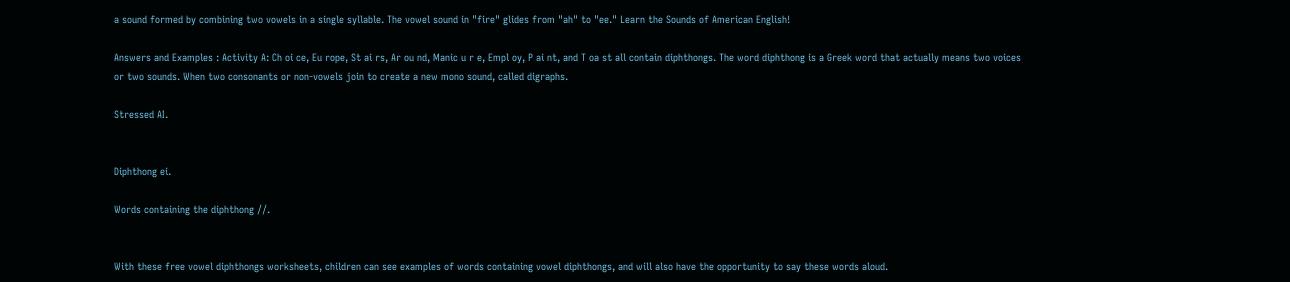a sound formed by combining two vowels in a single syllable. The vowel sound in "fire" glides from "ah" to "ee." Learn the Sounds of American English!

Answers and Examples : Activity A: Ch oi ce, Eu rope, St ai rs, Ar ou nd, Manic u r e, Empl oy, P ai nt, and T oa st all contain diphthongs. The word diphthong is a Greek word that actually means two voices or two sounds. When two consonants or non-vowels join to create a new mono sound, called digraphs.

Stressed AI.


Diphthong ei.

Words containing the diphthong //.


With these free vowel diphthongs worksheets, children can see examples of words containing vowel diphthongs, and will also have the opportunity to say these words aloud.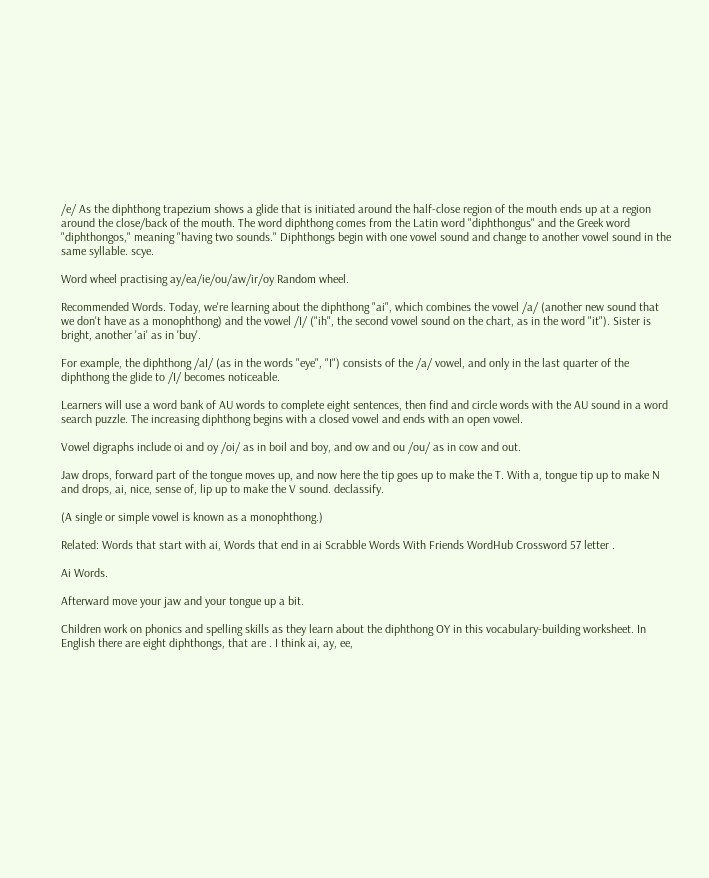/e/ As the diphthong trapezium shows a glide that is initiated around the half-close region of the mouth ends up at a region around the close/back of the mouth. The word diphthong comes from the Latin word "diphthongus" and the Greek word "diphthongos," meaning "having two sounds." Diphthongs begin with one vowel sound and change to another vowel sound in the same syllable. scye.

Word wheel practising ay/ea/ie/ou/aw/ir/oy Random wheel.

Recommended Words. Today, we're learning about the diphthong "ai", which combines the vowel /a/ (another new sound that we don't have as a monophthong) and the vowel /I/ ("ih", the second vowel sound on the chart, as in the word "it"). Sister is bright, another 'ai' as in 'buy'.

For example, the diphthong /aI/ (as in the words "eye", "I") consists of the /a/ vowel, and only in the last quarter of the diphthong the glide to /I/ becomes noticeable.

Learners will use a word bank of AU words to complete eight sentences, then find and circle words with the AU sound in a word search puzzle. The increasing diphthong begins with a closed vowel and ends with an open vowel.

Vowel digraphs include oi and oy /oi/ as in boil and boy, and ow and ou /ou/ as in cow and out.

Jaw drops, forward part of the tongue moves up, and now here the tip goes up to make the T. With a, tongue tip up to make N and drops, ai, nice, sense of, lip up to make the V sound. declassify.

(A single or simple vowel is known as a monophthong.)

Related: Words that start with ai, Words that end in ai Scrabble Words With Friends WordHub Crossword 57 letter .

Ai Words.

Afterward move your jaw and your tongue up a bit.

Children work on phonics and spelling skills as they learn about the diphthong OY in this vocabulary-building worksheet. In English there are eight diphthongs, that are . I think ai, ay, ee,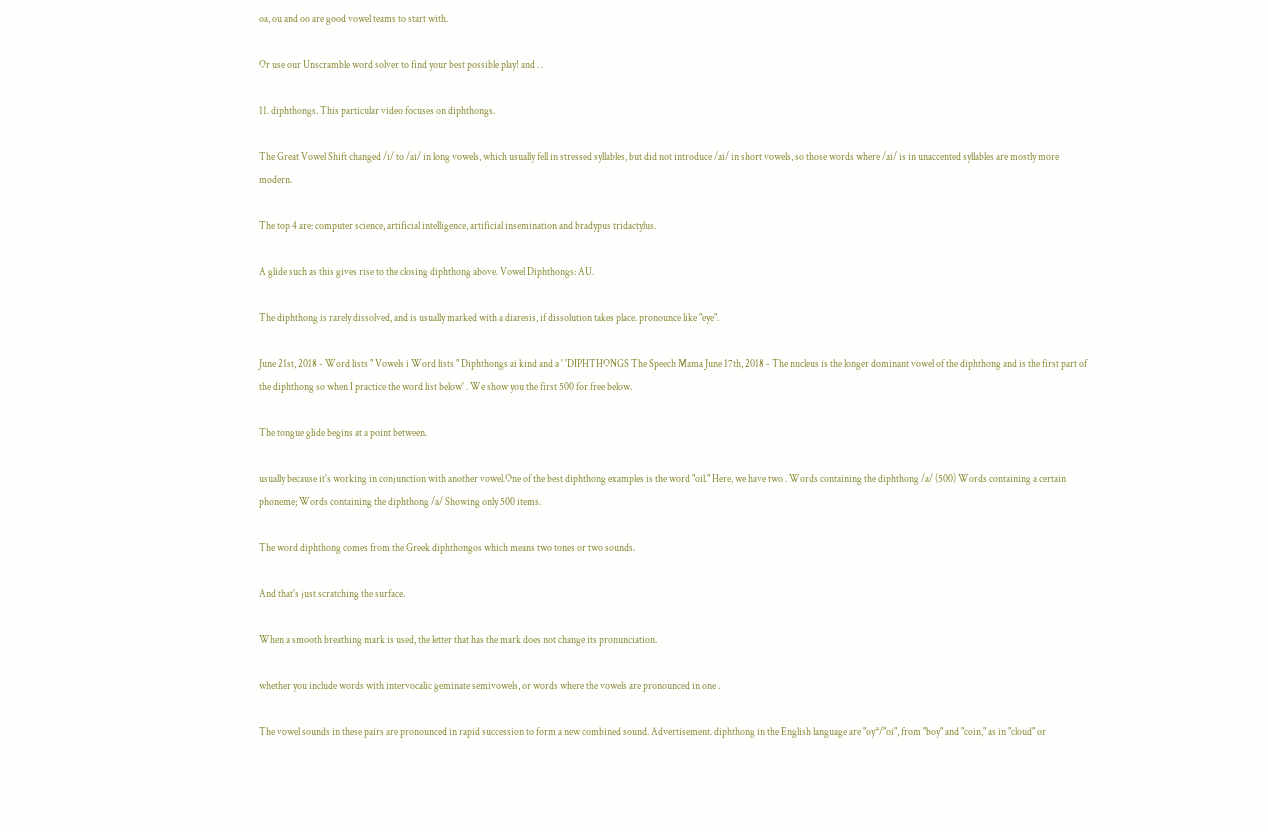oa, ou and oo are good vowel teams to start with.

Or use our Unscramble word solver to find your best possible play! and . .

11. diphthongs. This particular video focuses on diphthongs.

The Great Vowel Shift changed /i/ to /ai/ in long vowels, which usually fell in stressed syllables, but did not introduce /ai/ in short vowels, so those words where /ai/ is in unaccented syllables are mostly more modern.

The top 4 are: computer science, artificial intelligence, artificial insemination and bradypus tridactylus.

A glide such as this gives rise to the closing diphthong above. Vowel Diphthongs: AU.

The diphthong is rarely dissolved, and is usually marked with a diaresis, if dissolution takes place. pronounce like "eye".

June 21st, 2018 - Word lists " Vowels i Word lists " Diphthongs ai kind and a ' 'DIPHTHONGS The Speech Mama June 17th, 2018 - The nucleus is the longer dominant vowel of the diphthong and is the first part of the diphthong so when I practice the word list below' . We show you the first 500 for free below.

The tongue glide begins at a point between.

usually because it's working in conjunction with another vowel.One of the best diphthong examples is the word "oil." Here, we have two . Words containing the diphthong /a/ (500) Words containing a certain phoneme; Words containing the diphthong /a/ Showing only 500 items.

The word diphthong comes from the Greek diphthongos which means two tones or two sounds.

And that's just scratching the surface.

When a smooth breathing mark is used, the letter that has the mark does not change its pronunciation.

whether you include words with intervocalic geminate semivowels, or words where the vowels are pronounced in one .

The vowel sounds in these pairs are pronounced in rapid succession to form a new combined sound. Advertisement. diphthong in the English language are "oy*/"oi", from "boy" and "coin," as in "cloud" or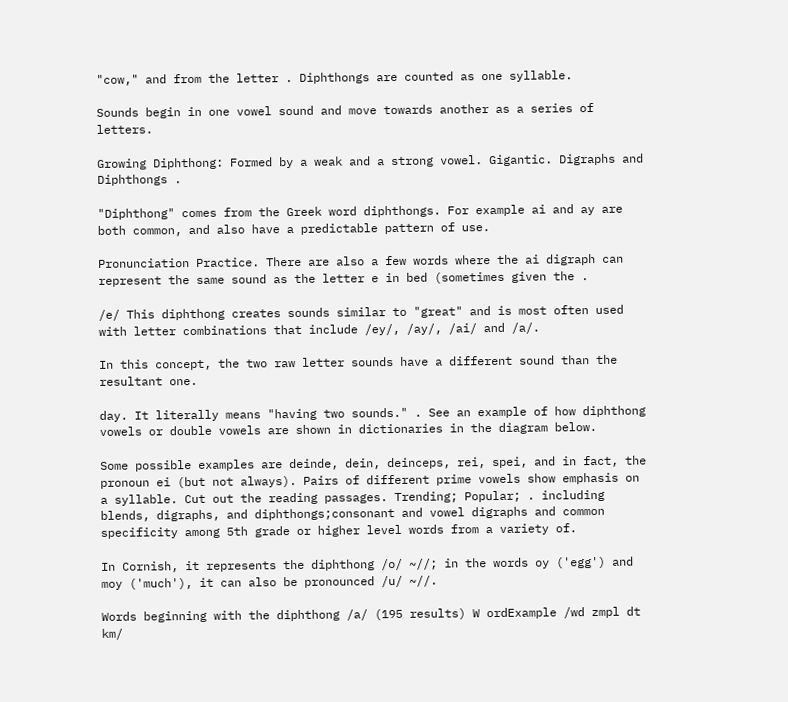"cow," and from the letter . Diphthongs are counted as one syllable.

Sounds begin in one vowel sound and move towards another as a series of letters.

Growing Diphthong: Formed by a weak and a strong vowel. Gigantic. Digraphs and Diphthongs .

"Diphthong" comes from the Greek word diphthongs. For example ai and ay are both common, and also have a predictable pattern of use.

Pronunciation Practice. There are also a few words where the ai digraph can represent the same sound as the letter e in bed (sometimes given the .

/e/ This diphthong creates sounds similar to "great" and is most often used with letter combinations that include /ey/, /ay/, /ai/ and /a/.

In this concept, the two raw letter sounds have a different sound than the resultant one.

day. It literally means "having two sounds." . See an example of how diphthong vowels or double vowels are shown in dictionaries in the diagram below.

Some possible examples are deinde, dein, deinceps, rei, spei, and in fact, the pronoun ei (but not always). Pairs of different prime vowels show emphasis on a syllable. Cut out the reading passages. Trending; Popular; . including blends, digraphs, and diphthongs;consonant and vowel digraphs and common specificity among 5th grade or higher level words from a variety of.

In Cornish, it represents the diphthong /o/ ~//; in the words oy ('egg') and moy ('much'), it can also be pronounced /u/ ~//.

Words beginning with the diphthong /a/ (195 results) W ordExample /wd zmpl dt km/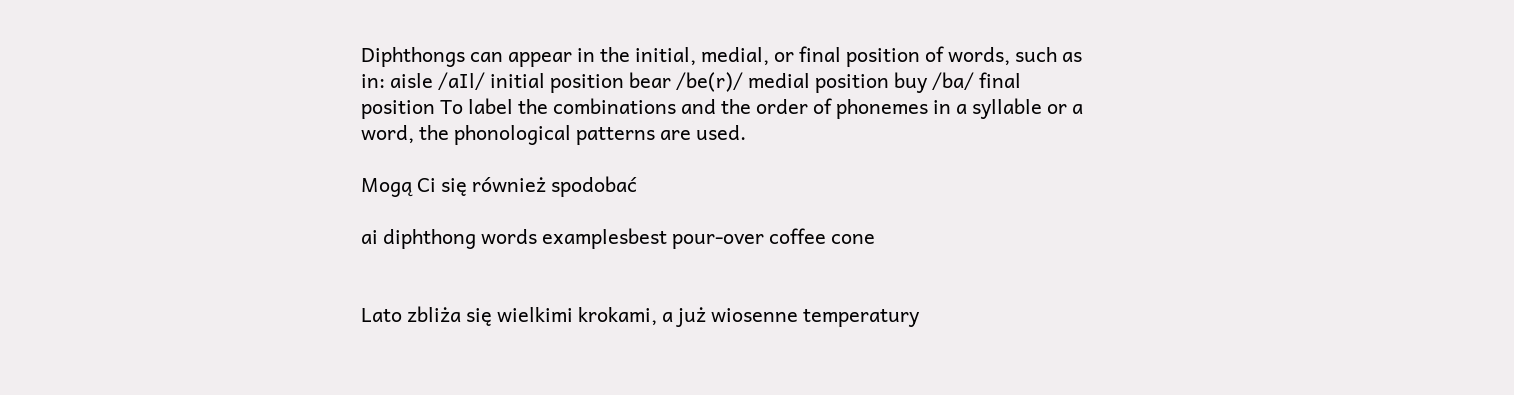Diphthongs can appear in the initial, medial, or final position of words, such as in: aisle /aIl/ initial position bear /be(r)/ medial position buy /ba/ final position To label the combinations and the order of phonemes in a syllable or a word, the phonological patterns are used.

Mogą Ci się również spodobać

ai diphthong words examplesbest pour-over coffee cone


Lato zbliża się wielkimi krokami, a już wiosenne temperatury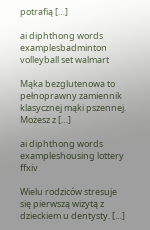potrafią […]

ai diphthong words examplesbadminton volleyball set walmart

Mąka bezglutenowa to pełnoprawny zamiennik klasycznej mąki pszennej. Możesz z […]

ai diphthong words exampleshousing lottery ffxiv

Wielu rodziców stresuje się pierwszą wizytą z dzieckiem u dentysty. […]